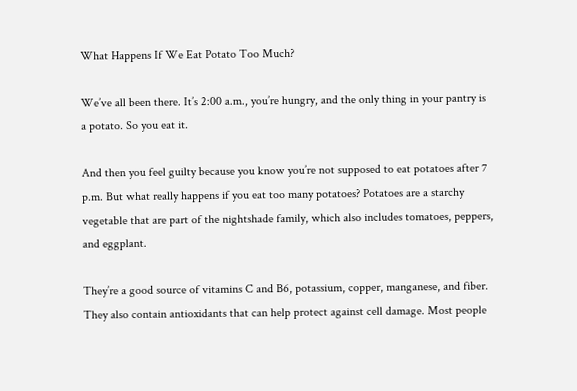What Happens If We Eat Potato Too Much?

We’ve all been there. It’s 2:00 a.m., you’re hungry, and the only thing in your pantry is a potato. So you eat it.

And then you feel guilty because you know you’re not supposed to eat potatoes after 7 p.m. But what really happens if you eat too many potatoes? Potatoes are a starchy vegetable that are part of the nightshade family, which also includes tomatoes, peppers, and eggplant.

They’re a good source of vitamins C and B6, potassium, copper, manganese, and fiber. They also contain antioxidants that can help protect against cell damage. Most people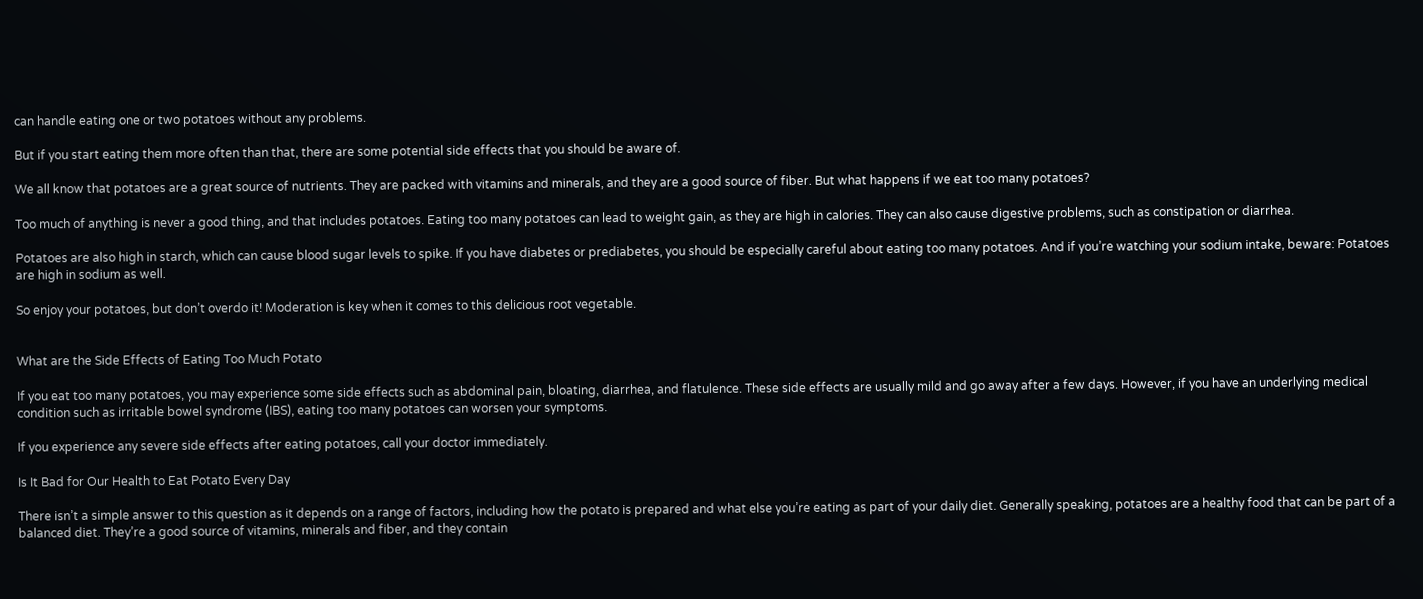can handle eating one or two potatoes without any problems.

But if you start eating them more often than that, there are some potential side effects that you should be aware of.

We all know that potatoes are a great source of nutrients. They are packed with vitamins and minerals, and they are a good source of fiber. But what happens if we eat too many potatoes?

Too much of anything is never a good thing, and that includes potatoes. Eating too many potatoes can lead to weight gain, as they are high in calories. They can also cause digestive problems, such as constipation or diarrhea.

Potatoes are also high in starch, which can cause blood sugar levels to spike. If you have diabetes or prediabetes, you should be especially careful about eating too many potatoes. And if you’re watching your sodium intake, beware: Potatoes are high in sodium as well.

So enjoy your potatoes, but don’t overdo it! Moderation is key when it comes to this delicious root vegetable.


What are the Side Effects of Eating Too Much Potato

If you eat too many potatoes, you may experience some side effects such as abdominal pain, bloating, diarrhea, and flatulence. These side effects are usually mild and go away after a few days. However, if you have an underlying medical condition such as irritable bowel syndrome (IBS), eating too many potatoes can worsen your symptoms.

If you experience any severe side effects after eating potatoes, call your doctor immediately.

Is It Bad for Our Health to Eat Potato Every Day

There isn’t a simple answer to this question as it depends on a range of factors, including how the potato is prepared and what else you’re eating as part of your daily diet. Generally speaking, potatoes are a healthy food that can be part of a balanced diet. They’re a good source of vitamins, minerals and fiber, and they contain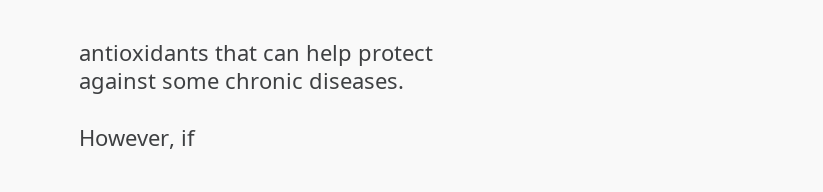antioxidants that can help protect against some chronic diseases.

However, if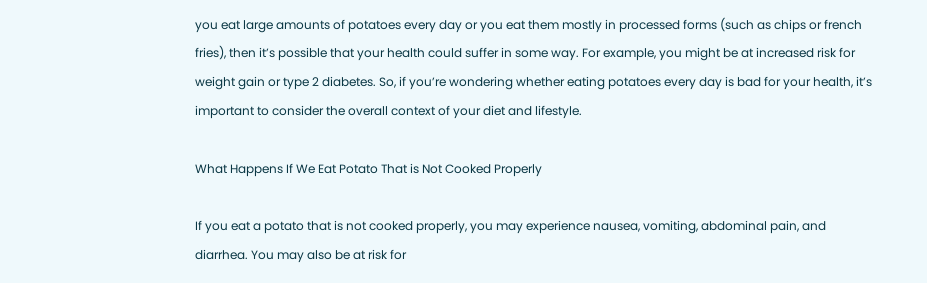you eat large amounts of potatoes every day or you eat them mostly in processed forms (such as chips or french fries), then it’s possible that your health could suffer in some way. For example, you might be at increased risk for weight gain or type 2 diabetes. So, if you’re wondering whether eating potatoes every day is bad for your health, it’s important to consider the overall context of your diet and lifestyle.

What Happens If We Eat Potato That is Not Cooked Properly

If you eat a potato that is not cooked properly, you may experience nausea, vomiting, abdominal pain, and diarrhea. You may also be at risk for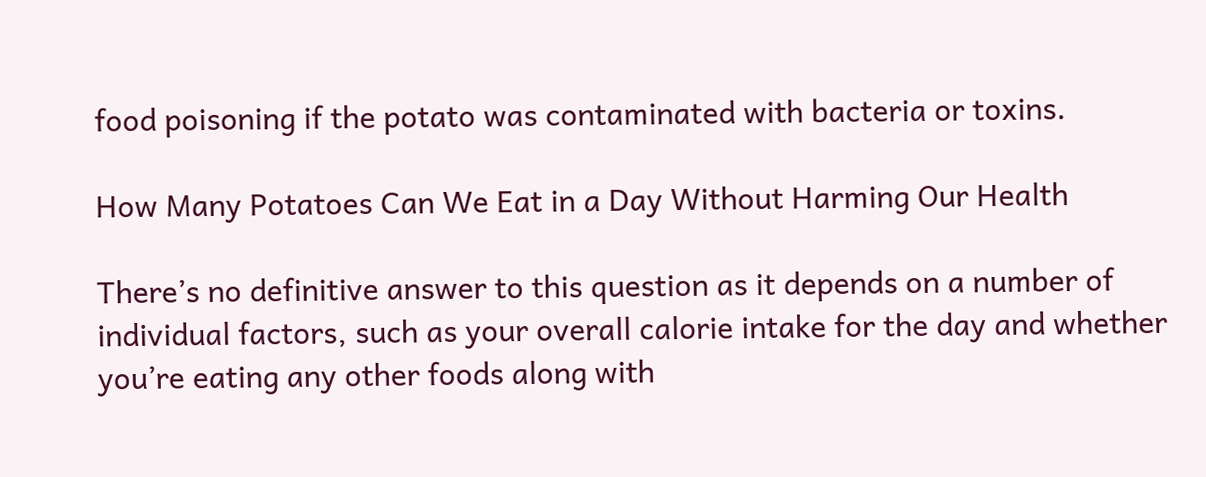food poisoning if the potato was contaminated with bacteria or toxins.

How Many Potatoes Can We Eat in a Day Without Harming Our Health

There’s no definitive answer to this question as it depends on a number of individual factors, such as your overall calorie intake for the day and whether you’re eating any other foods along with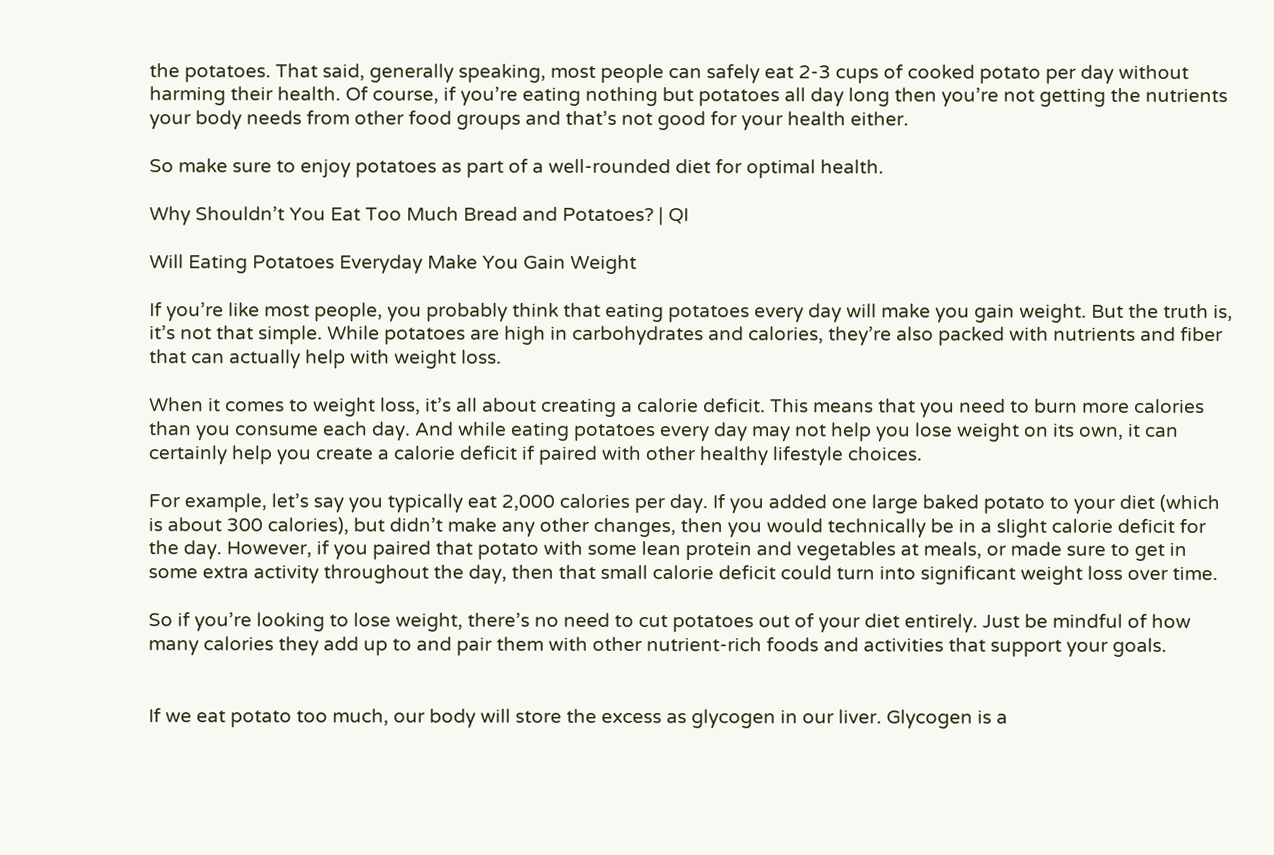the potatoes. That said, generally speaking, most people can safely eat 2-3 cups of cooked potato per day without harming their health. Of course, if you’re eating nothing but potatoes all day long then you’re not getting the nutrients your body needs from other food groups and that’s not good for your health either.

So make sure to enjoy potatoes as part of a well-rounded diet for optimal health.

Why Shouldn’t You Eat Too Much Bread and Potatoes? | QI

Will Eating Potatoes Everyday Make You Gain Weight

If you’re like most people, you probably think that eating potatoes every day will make you gain weight. But the truth is, it’s not that simple. While potatoes are high in carbohydrates and calories, they’re also packed with nutrients and fiber that can actually help with weight loss.

When it comes to weight loss, it’s all about creating a calorie deficit. This means that you need to burn more calories than you consume each day. And while eating potatoes every day may not help you lose weight on its own, it can certainly help you create a calorie deficit if paired with other healthy lifestyle choices.

For example, let’s say you typically eat 2,000 calories per day. If you added one large baked potato to your diet (which is about 300 calories), but didn’t make any other changes, then you would technically be in a slight calorie deficit for the day. However, if you paired that potato with some lean protein and vegetables at meals, or made sure to get in some extra activity throughout the day, then that small calorie deficit could turn into significant weight loss over time.

So if you’re looking to lose weight, there’s no need to cut potatoes out of your diet entirely. Just be mindful of how many calories they add up to and pair them with other nutrient-rich foods and activities that support your goals.


If we eat potato too much, our body will store the excess as glycogen in our liver. Glycogen is a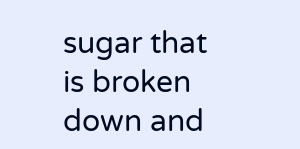sugar that is broken down and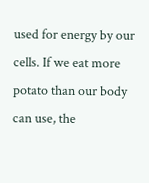used for energy by our cells. If we eat more potato than our body can use, the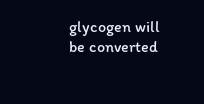glycogen will be converted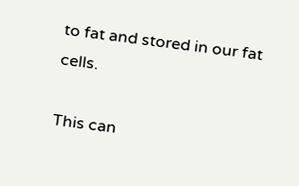to fat and stored in our fat cells.

This can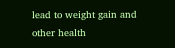lead to weight gain and other health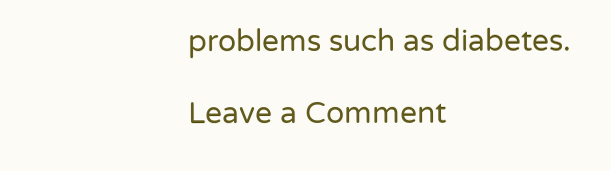problems such as diabetes.

Leave a Comment